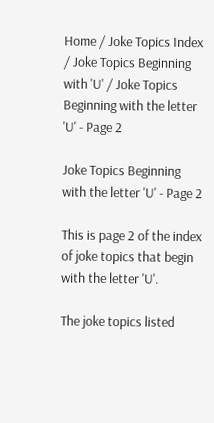Home / Joke Topics Index / Joke Topics Beginning with 'U' / Joke Topics Beginning with the letter 'U' - Page 2

Joke Topics Beginning with the letter 'U' - Page 2

This is page 2 of the index of joke topics that begin with the letter 'U'.

The joke topics listed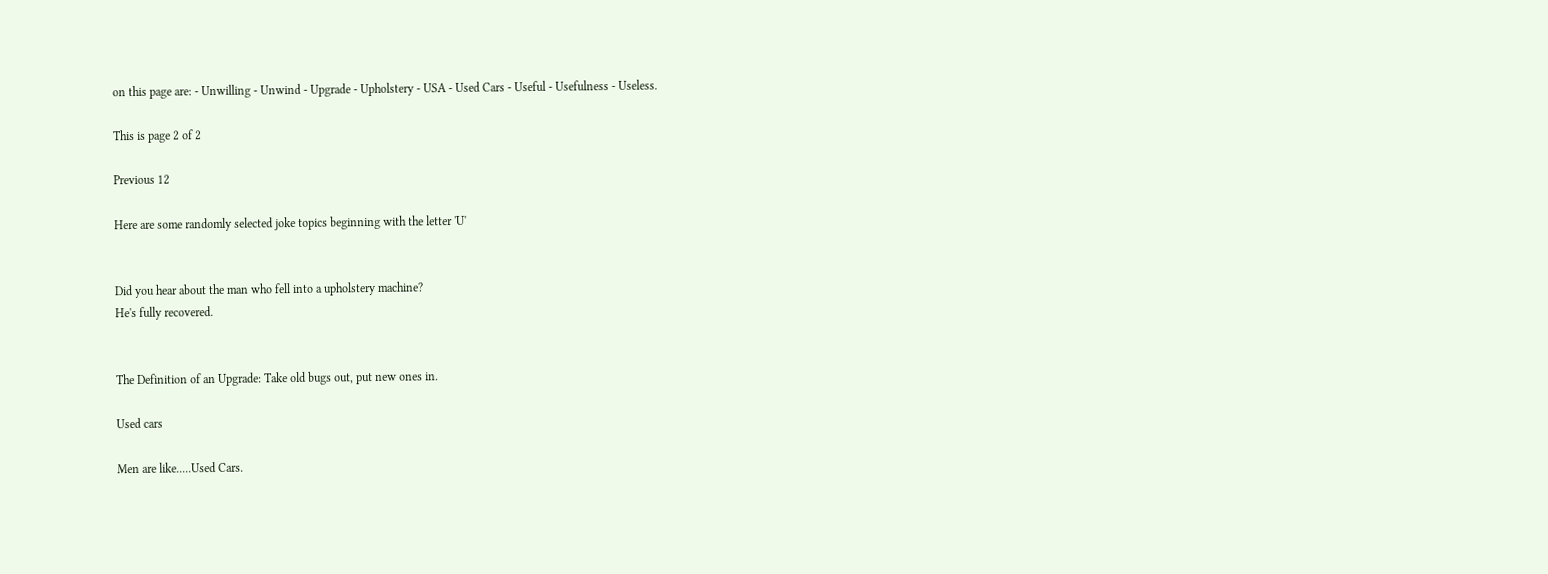on this page are: - Unwilling - Unwind - Upgrade - Upholstery - USA - Used Cars - Useful - Usefulness - Useless.

This is page 2 of 2

Previous 12

Here are some randomly selected joke topics beginning with the letter 'U'


Did you hear about the man who fell into a upholstery machine?
He's fully recovered.


The Definition of an Upgrade: Take old bugs out, put new ones in.

Used cars

Men are like.....Used Cars.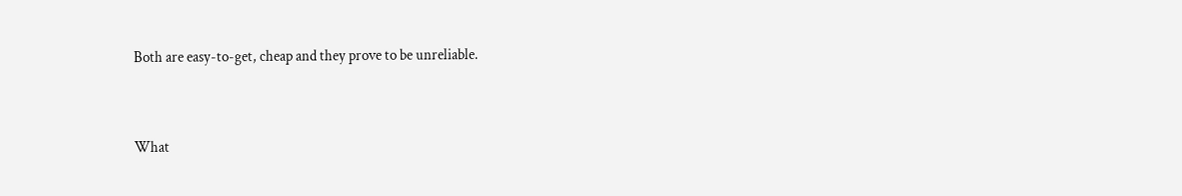Both are easy-to-get, cheap and they prove to be unreliable.


What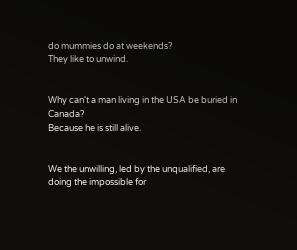do mummies do at weekends?
They like to unwind.


Why can't a man living in the USA be buried in Canada?
Because he is still alive.


We the unwilling, led by the unqualified, are doing the impossible for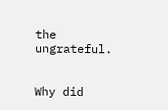the ungrateful.


Why did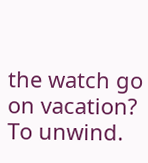the watch go on vacation?
To unwind.